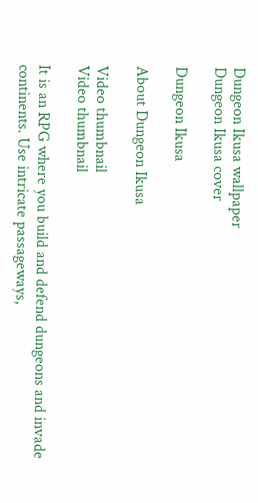Dungeon Ikusa wallpaper
Dungeon Ikusa cover

Dungeon Ikusa

About Dungeon Ikusa

Video thumbnail
Video thumbnail

It is an RPG where you build and defend dungeons and invade continents. Use intricate passageways,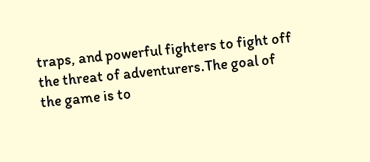traps, and powerful fighters to fight off the threat of adventurers.The goal of the game is to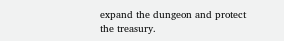expand the dungeon and protect the treasury.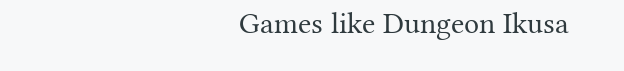Games like Dungeon Ikusa